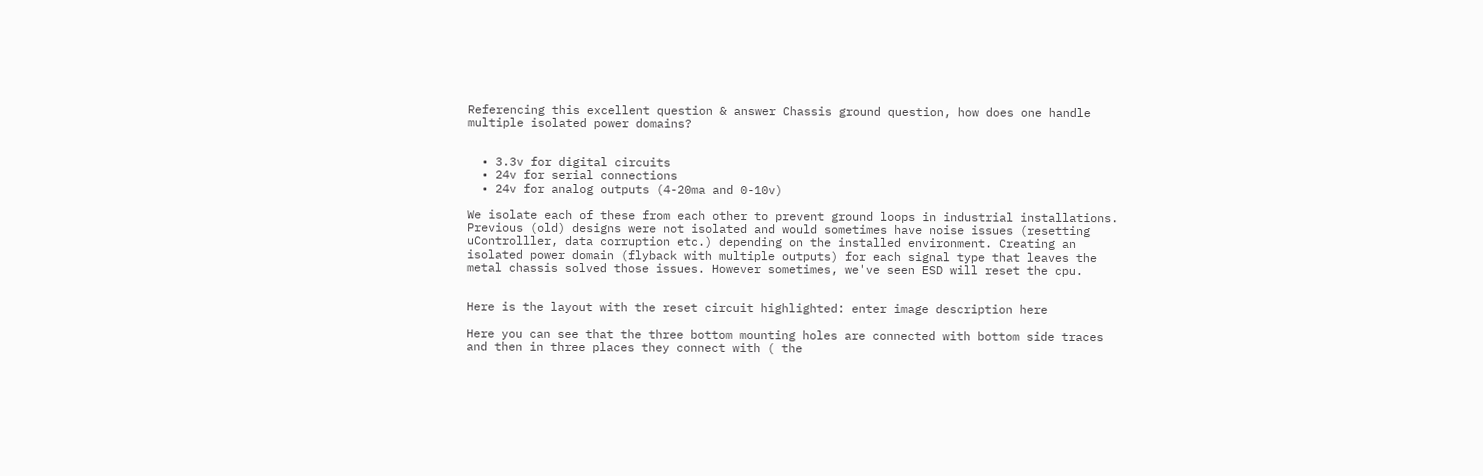Referencing this excellent question & answer Chassis ground question, how does one handle multiple isolated power domains?


  • 3.3v for digital circuits
  • 24v for serial connections
  • 24v for analog outputs (4-20ma and 0-10v)

We isolate each of these from each other to prevent ground loops in industrial installations. Previous (old) designs were not isolated and would sometimes have noise issues (resetting uControlller, data corruption etc.) depending on the installed environment. Creating an isolated power domain (flyback with multiple outputs) for each signal type that leaves the metal chassis solved those issues. However sometimes, we've seen ESD will reset the cpu.


Here is the layout with the reset circuit highlighted: enter image description here

Here you can see that the three bottom mounting holes are connected with bottom side traces and then in three places they connect with ( the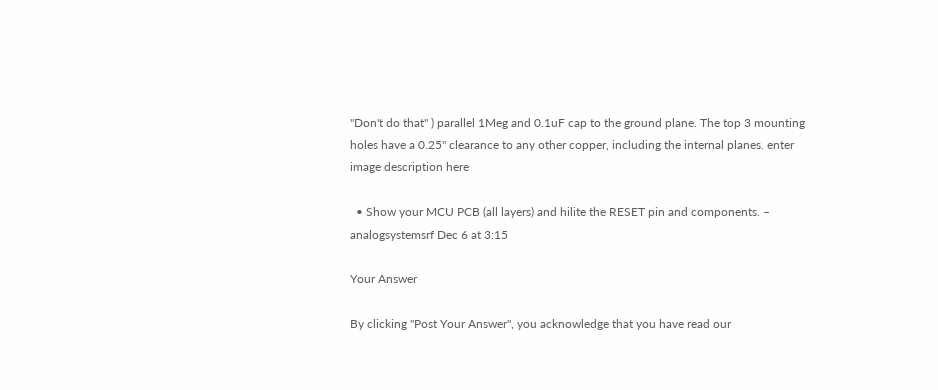"Don't do that" ) parallel 1Meg and 0.1uF cap to the ground plane. The top 3 mounting holes have a 0.25" clearance to any other copper, including the internal planes. enter image description here

  • Show your MCU PCB (all layers) and hilite the RESET pin and components. – analogsystemsrf Dec 6 at 3:15

Your Answer

By clicking "Post Your Answer", you acknowledge that you have read our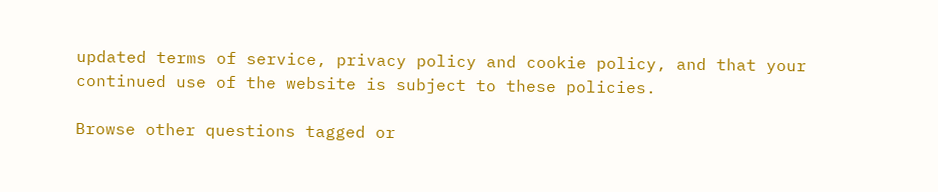updated terms of service, privacy policy and cookie policy, and that your continued use of the website is subject to these policies.

Browse other questions tagged or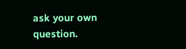ask your own question.